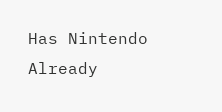Has Nintendo Already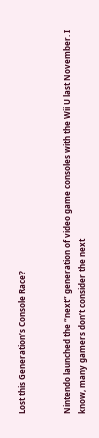Lost this Generation’s Console Race?


Nintendo launched the “next” generation of video game consoles with the Wii U last November. I know, many gamers don’t consider the next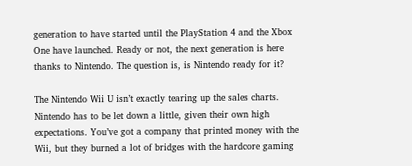generation to have started until the PlayStation 4 and the Xbox One have launched. Ready or not, the next generation is here thanks to Nintendo. The question is, is Nintendo ready for it?

The Nintendo Wii U isn’t exactly tearing up the sales charts. Nintendo has to be let down a little, given their own high expectations. You’ve got a company that printed money with the Wii, but they burned a lot of bridges with the hardcore gaming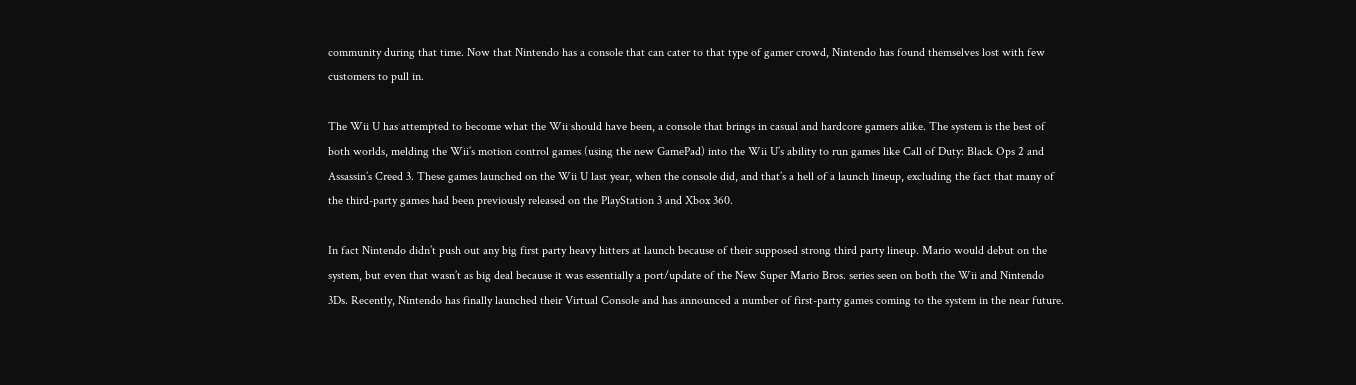community during that time. Now that Nintendo has a console that can cater to that type of gamer crowd, Nintendo has found themselves lost with few customers to pull in.

The Wii U has attempted to become what the Wii should have been, a console that brings in casual and hardcore gamers alike. The system is the best of both worlds, melding the Wii’s motion control games (using the new GamePad) into the Wii U’s ability to run games like Call of Duty: Black Ops 2 and Assassin’s Creed 3. These games launched on the Wii U last year, when the console did, and that’s a hell of a launch lineup, excluding the fact that many of the third-party games had been previously released on the PlayStation 3 and Xbox 360.

In fact Nintendo didn’t push out any big first party heavy hitters at launch because of their supposed strong third party lineup. Mario would debut on the system, but even that wasn’t as big deal because it was essentially a port/update of the New Super Mario Bros. series seen on both the Wii and Nintendo 3Ds. Recently, Nintendo has finally launched their Virtual Console and has announced a number of first-party games coming to the system in the near future.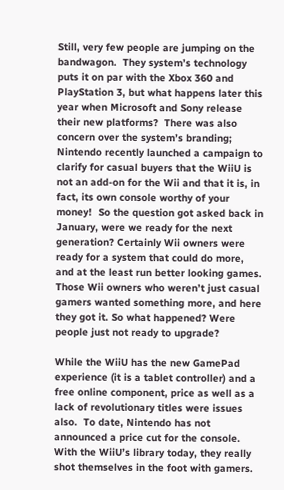Still, very few people are jumping on the bandwagon.  They system’s technology puts it on par with the Xbox 360 and PlayStation 3, but what happens later this year when Microsoft and Sony release their new platforms?  There was also concern over the system’s branding; Nintendo recently launched a campaign to clarify for casual buyers that the WiiU is not an add-on for the Wii and that it is, in fact, its own console worthy of your money!  So the question got asked back in January, were we ready for the next generation? Certainly Wii owners were ready for a system that could do more, and at the least run better looking games. Those Wii owners who weren’t just casual gamers wanted something more, and here they got it. So what happened? Were people just not ready to upgrade?

While the WiiU has the new GamePad experience (it is a tablet controller) and a free online component, price as well as a lack of revolutionary titles were issues also.  To date, Nintendo has not announced a price cut for the console. With the WiiU’s library today, they really shot themselves in the foot with gamers.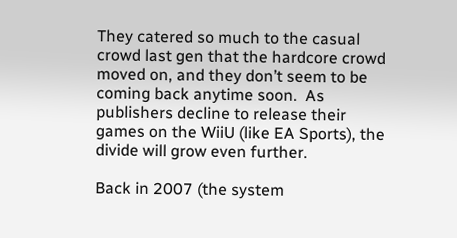They catered so much to the casual crowd last gen that the hardcore crowd moved on, and they don’t seem to be coming back anytime soon.  As publishers decline to release their games on the WiiU (like EA Sports), the divide will grow even further.

Back in 2007 (the system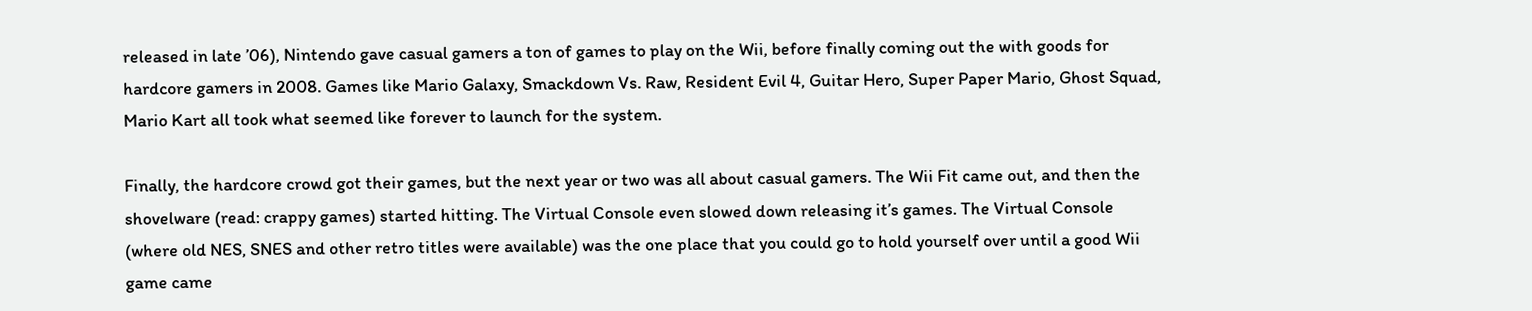released in late ’06), Nintendo gave casual gamers a ton of games to play on the Wii, before finally coming out the with goods for hardcore gamers in 2008. Games like Mario Galaxy, Smackdown Vs. Raw, Resident Evil 4, Guitar Hero, Super Paper Mario, Ghost Squad, Mario Kart all took what seemed like forever to launch for the system.

Finally, the hardcore crowd got their games, but the next year or two was all about casual gamers. The Wii Fit came out, and then the shovelware (read: crappy games) started hitting. The Virtual Console even slowed down releasing it’s games. The Virtual Console (where old NES, SNES and other retro titles were available) was the one place that you could go to hold yourself over until a good Wii game came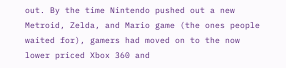out. By the time Nintendo pushed out a new Metroid, Zelda, and Mario game (the ones people waited for), gamers had moved on to the now lower priced Xbox 360 and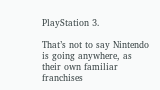PlayStation 3.

That’s not to say Nintendo is going anywhere, as their own familiar franchises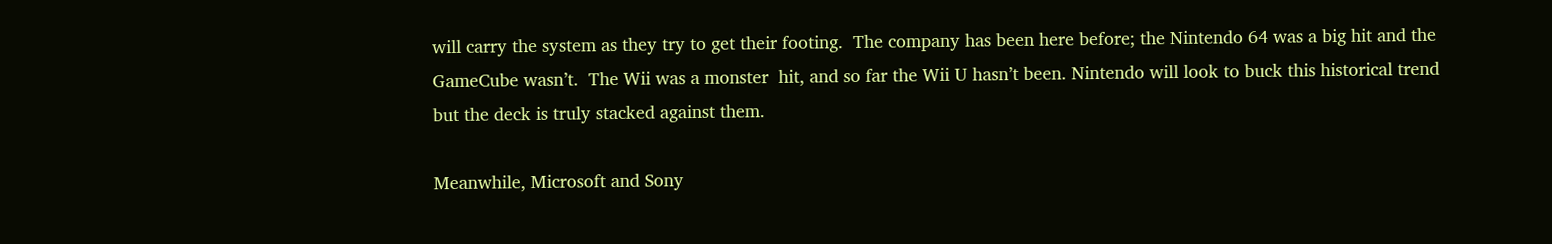will carry the system as they try to get their footing.  The company has been here before; the Nintendo 64 was a big hit and the GameCube wasn’t.  The Wii was a monster  hit, and so far the Wii U hasn’t been. Nintendo will look to buck this historical trend but the deck is truly stacked against them.

Meanwhile, Microsoft and Sony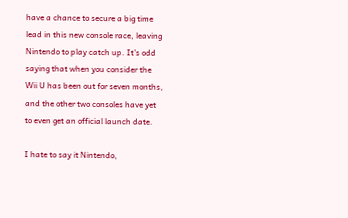have a chance to secure a big time lead in this new console race, leaving Nintendo to play catch up. It’s odd saying that when you consider the Wii U has been out for seven months, and the other two consoles have yet to even get an official launch date.

I hate to say it Nintendo,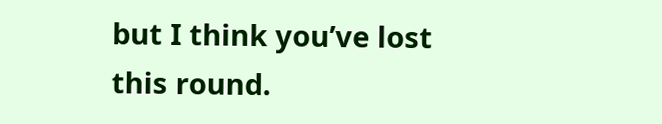but I think you’ve lost this round.